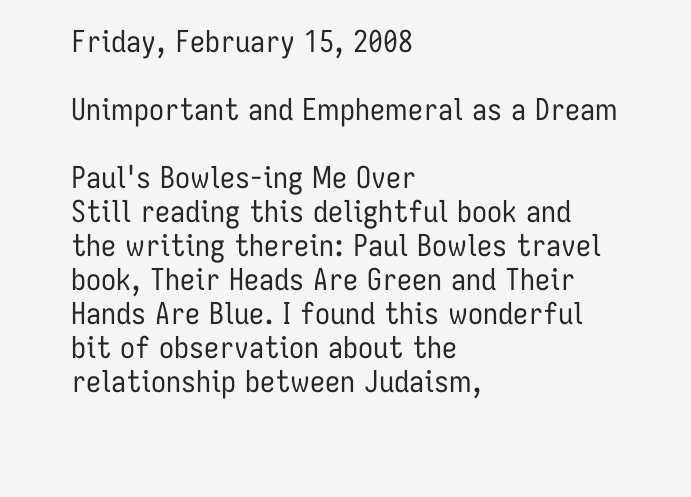Friday, February 15, 2008

Unimportant and Emphemeral as a Dream

Paul's Bowles-ing Me Over
Still reading this delightful book and the writing therein: Paul Bowles travel book, Their Heads Are Green and Their Hands Are Blue. I found this wonderful bit of observation about the relationship between Judaism,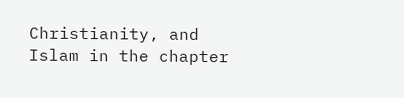Christianity, and Islam in the chapter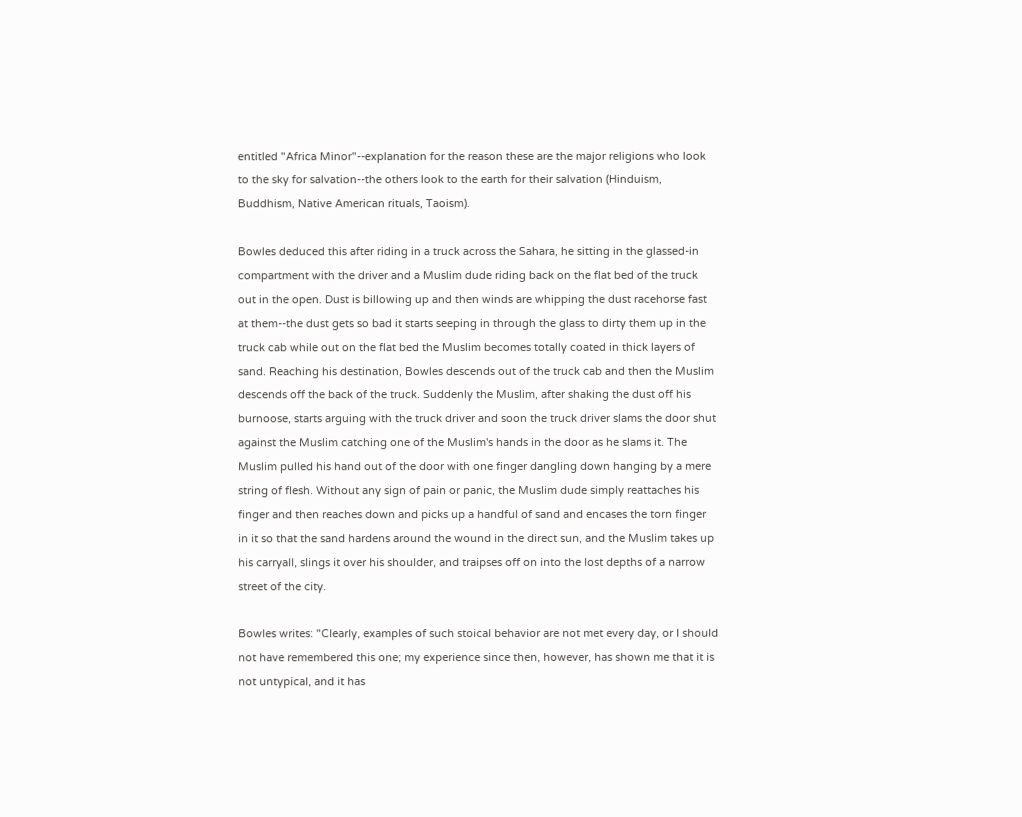entitled "Africa Minor"--explanation for the reason these are the major religions who look to the sky for salvation--the others look to the earth for their salvation (Hinduism, Buddhism, Native American rituals, Taoism).

Bowles deduced this after riding in a truck across the Sahara, he sitting in the glassed-in compartment with the driver and a Muslim dude riding back on the flat bed of the truck out in the open. Dust is billowing up and then winds are whipping the dust racehorse fast at them--the dust gets so bad it starts seeping in through the glass to dirty them up in the truck cab while out on the flat bed the Muslim becomes totally coated in thick layers of sand. Reaching his destination, Bowles descends out of the truck cab and then the Muslim descends off the back of the truck. Suddenly the Muslim, after shaking the dust off his burnoose, starts arguing with the truck driver and soon the truck driver slams the door shut against the Muslim catching one of the Muslim's hands in the door as he slams it. The Muslim pulled his hand out of the door with one finger dangling down hanging by a mere string of flesh. Without any sign of pain or panic, the Muslim dude simply reattaches his finger and then reaches down and picks up a handful of sand and encases the torn finger in it so that the sand hardens around the wound in the direct sun, and the Muslim takes up his carryall, slings it over his shoulder, and traipses off on into the lost depths of a narrow street of the city.

Bowles writes: "Clearly, examples of such stoical behavior are not met every day, or I should not have remembered this one; my experience since then, however, has shown me that it is not untypical, and it has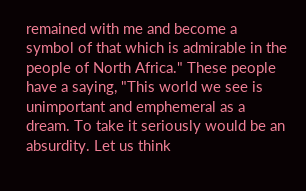remained with me and become a symbol of that which is admirable in the people of North Africa." These people have a saying, "This world we see is unimportant and emphemeral as a dream. To take it seriously would be an absurdity. Let us think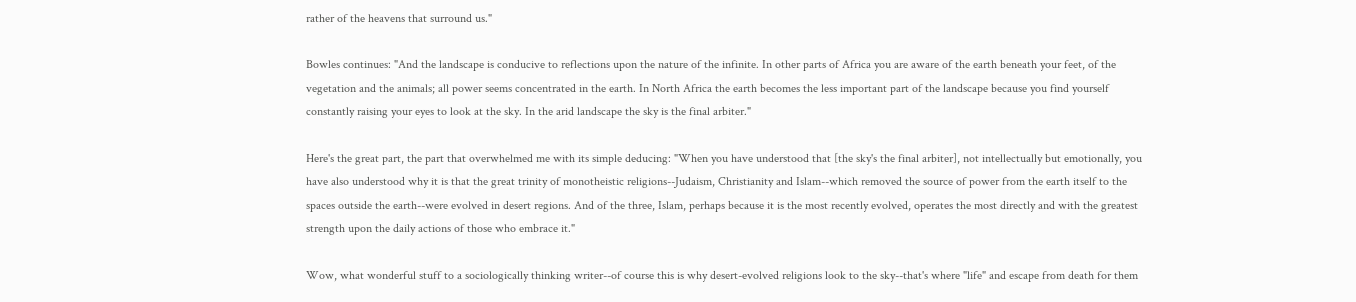rather of the heavens that surround us."

Bowles continues: "And the landscape is conducive to reflections upon the nature of the infinite. In other parts of Africa you are aware of the earth beneath your feet, of the vegetation and the animals; all power seems concentrated in the earth. In North Africa the earth becomes the less important part of the landscape because you find yourself constantly raising your eyes to look at the sky. In the arid landscape the sky is the final arbiter."

Here's the great part, the part that overwhelmed me with its simple deducing: "When you have understood that [the sky's the final arbiter], not intellectually but emotionally, you have also understood why it is that the great trinity of monotheistic religions--Judaism, Christianity and Islam--which removed the source of power from the earth itself to the spaces outside the earth--were evolved in desert regions. And of the three, Islam, perhaps because it is the most recently evolved, operates the most directly and with the greatest strength upon the daily actions of those who embrace it."

Wow, what wonderful stuff to a sociologically thinking writer--of course this is why desert-evolved religions look to the sky--that's where "life" and escape from death for them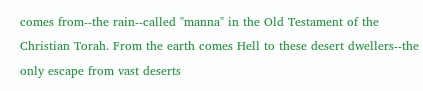comes from--the rain--called "manna" in the Old Testament of the Christian Torah. From the earth comes Hell to these desert dwellers--the only escape from vast deserts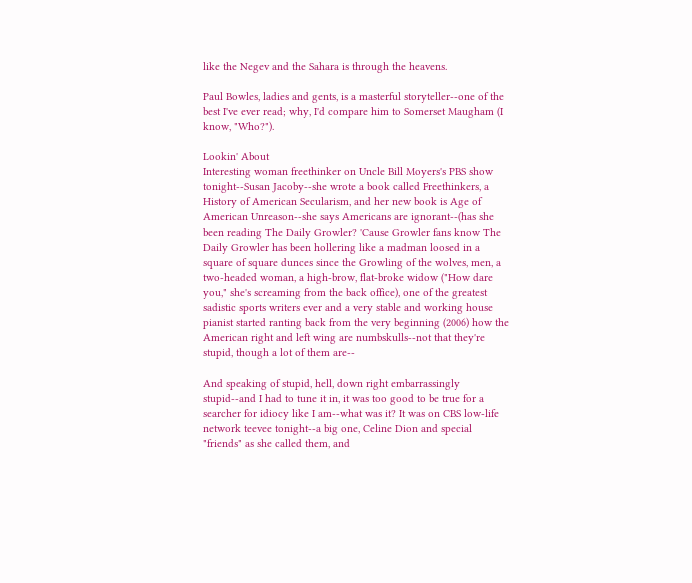like the Negev and the Sahara is through the heavens.

Paul Bowles, ladies and gents, is a masterful storyteller--one of the best I've ever read; why, I'd compare him to Somerset Maugham (I know, "Who?").

Lookin' About
Interesting woman freethinker on Uncle Bill Moyers's PBS show tonight--Susan Jacoby--she wrote a book called Freethinkers, a History of American Secularism, and her new book is Age of American Unreason--she says Americans are ignorant--(has she been reading The Daily Growler? 'Cause Growler fans know The Daily Growler has been hollering like a madman loosed in a square of square dunces since the Growling of the wolves, men, a two-headed woman, a high-brow, flat-broke widow ("How dare you," she's screaming from the back office), one of the greatest sadistic sports writers ever and a very stable and working house pianist started ranting back from the very beginning (2006) how the American right and left wing are numbskulls--not that they're stupid, though a lot of them are--

And speaking of stupid, hell, down right embarrassingly stupid--and I had to tune it in, it was too good to be true for a searcher for idiocy like I am--what was it? It was on CBS low-life network teevee tonight--a big one, Celine Dion and special "friends" as she called them, and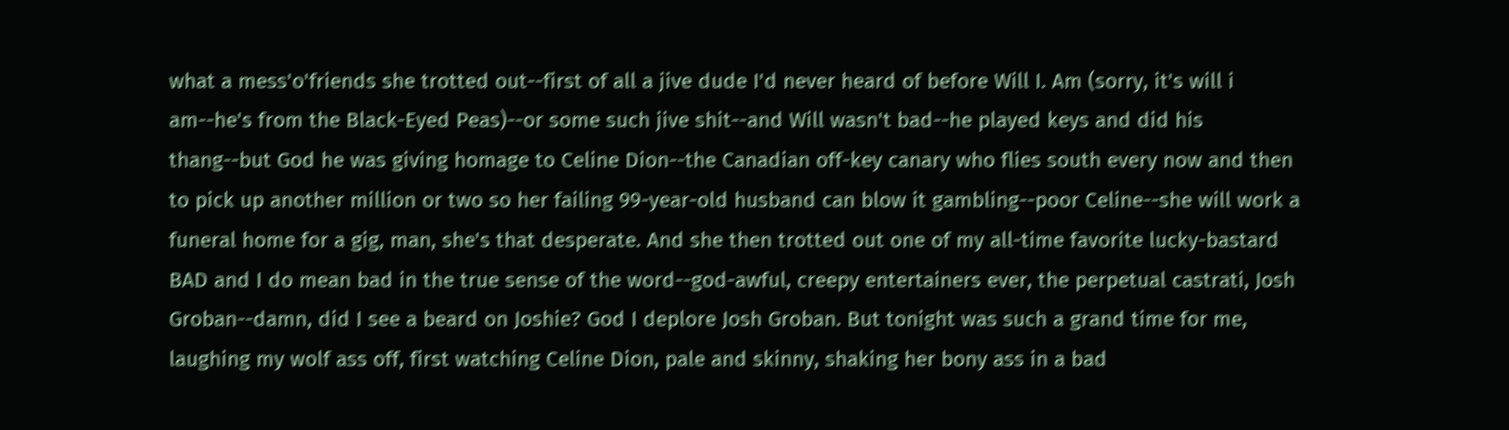what a mess'o'friends she trotted out--first of all a jive dude I'd never heard of before Will I. Am (sorry, it's will i am--he's from the Black-Eyed Peas)--or some such jive shit--and Will wasn't bad--he played keys and did his thang--but God he was giving homage to Celine Dion--the Canadian off-key canary who flies south every now and then to pick up another million or two so her failing 99-year-old husband can blow it gambling--poor Celine--she will work a funeral home for a gig, man, she's that desperate. And she then trotted out one of my all-time favorite lucky-bastard BAD and I do mean bad in the true sense of the word--god-awful, creepy entertainers ever, the perpetual castrati, Josh Groban--damn, did I see a beard on Joshie? God I deplore Josh Groban. But tonight was such a grand time for me, laughing my wolf ass off, first watching Celine Dion, pale and skinny, shaking her bony ass in a bad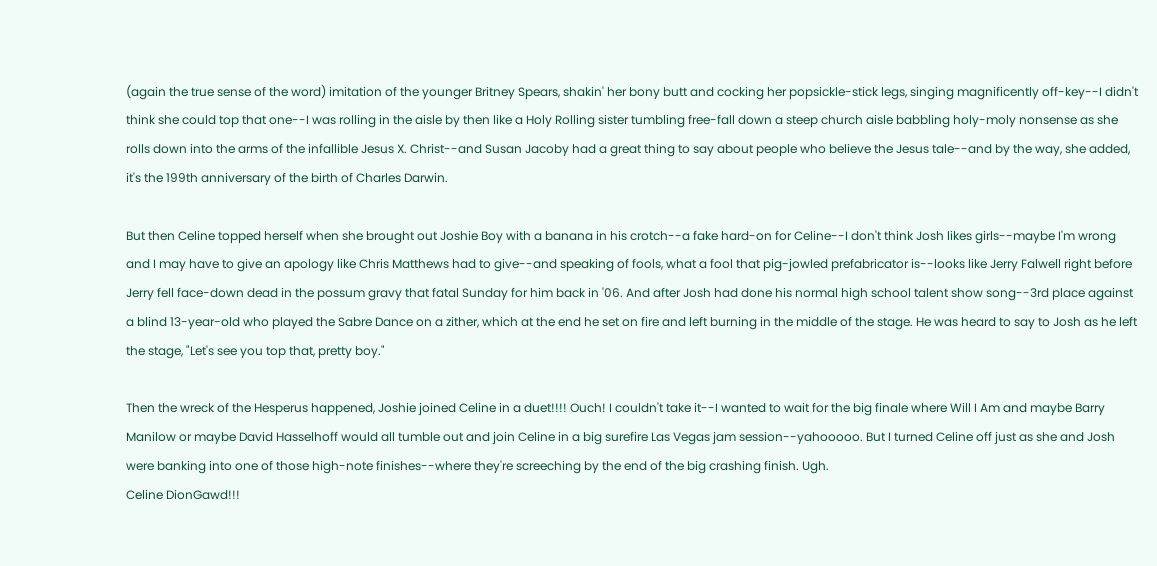(again the true sense of the word) imitation of the younger Britney Spears, shakin' her bony butt and cocking her popsickle-stick legs, singing magnificently off-key--I didn't think she could top that one--I was rolling in the aisle by then like a Holy Rolling sister tumbling free-fall down a steep church aisle babbling holy-moly nonsense as she rolls down into the arms of the infallible Jesus X. Christ--and Susan Jacoby had a great thing to say about people who believe the Jesus tale--and by the way, she added, it's the 199th anniversary of the birth of Charles Darwin.

But then Celine topped herself when she brought out Joshie Boy with a banana in his crotch--a fake hard-on for Celine--I don't think Josh likes girls--maybe I'm wrong and I may have to give an apology like Chris Matthews had to give--and speaking of fools, what a fool that pig-jowled prefabricator is--looks like Jerry Falwell right before Jerry fell face-down dead in the possum gravy that fatal Sunday for him back in '06. And after Josh had done his normal high school talent show song--3rd place against a blind 13-year-old who played the Sabre Dance on a zither, which at the end he set on fire and left burning in the middle of the stage. He was heard to say to Josh as he left the stage, "Let's see you top that, pretty boy."

Then the wreck of the Hesperus happened, Joshie joined Celine in a duet!!!! Ouch! I couldn't take it--I wanted to wait for the big finale where Will I Am and maybe Barry Manilow or maybe David Hasselhoff would all tumble out and join Celine in a big surefire Las Vegas jam session--yahooooo. But I turned Celine off just as she and Josh were banking into one of those high-note finishes--where they're screeching by the end of the big crashing finish. Ugh.
Celine DionGawd!!!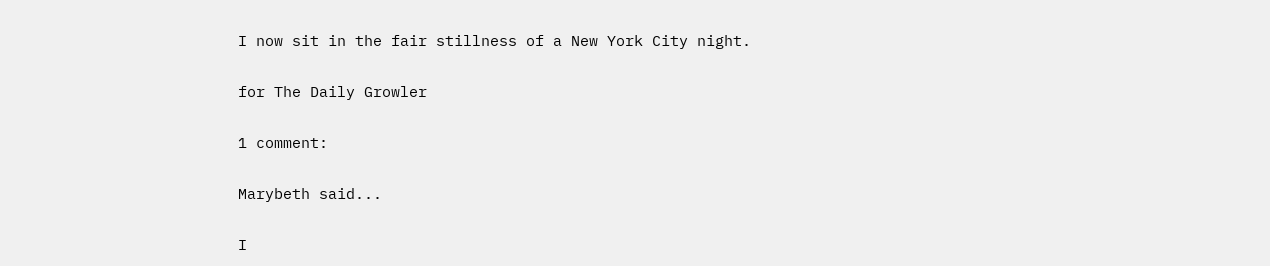I now sit in the fair stillness of a New York City night.

for The Daily Growler

1 comment:

Marybeth said...

I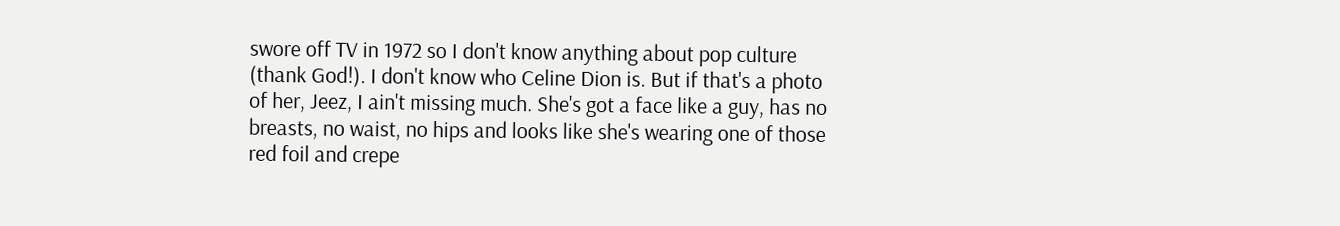swore off TV in 1972 so I don't know anything about pop culture (thank God!). I don't know who Celine Dion is. But if that's a photo of her, Jeez, I ain't missing much. She's got a face like a guy, has no breasts, no waist, no hips and looks like she's wearing one of those red foil and crepe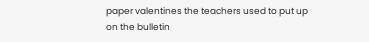paper valentines the teachers used to put up on the bulletin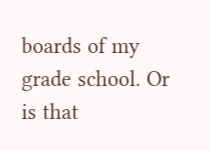boards of my grade school. Or is that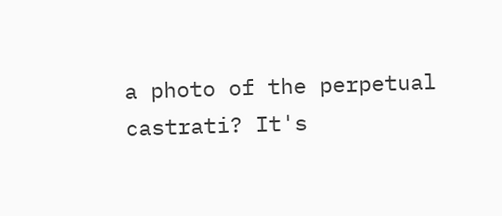a photo of the perpetual castrati? It's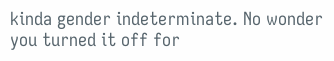kinda gender indeterminate. No wonder you turned it off for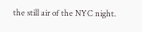the still air of the NYC night.